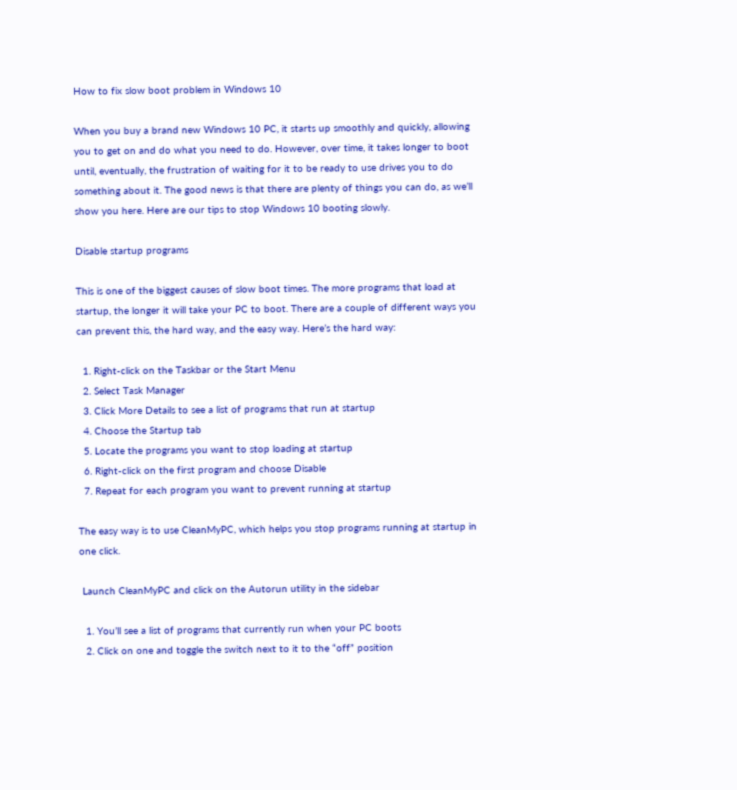How to fix slow boot problem in Windows 10

When you buy a brand new Windows 10 PC, it starts up smoothly and quickly, allowing you to get on and do what you need to do. However, over time, it takes longer to boot until, eventually, the frustration of waiting for it to be ready to use drives you to do something about it. The good news is that there are plenty of things you can do, as we’ll show you here. Here are our tips to stop Windows 10 booting slowly.

Disable startup programs

This is one of the biggest causes of slow boot times. The more programs that load at startup, the longer it will take your PC to boot. There are a couple of different ways you can prevent this, the hard way, and the easy way. Here’s the hard way:

  1. Right-click on the Taskbar or the Start Menu
  2. Select Task Manager
  3. Click More Details to see a list of programs that run at startup
  4. Choose the Startup tab
  5. Locate the programs you want to stop loading at startup
  6. Right-click on the first program and choose Disable
  7. Repeat for each program you want to prevent running at startup

The easy way is to use CleanMyPC, which helps you stop programs running at startup in one click.

 Launch CleanMyPC and click on the Autorun utility in the sidebar

  1. You’ll see a list of programs that currently run when your PC boots
  2. Click on one and toggle the switch next to it to the “off” position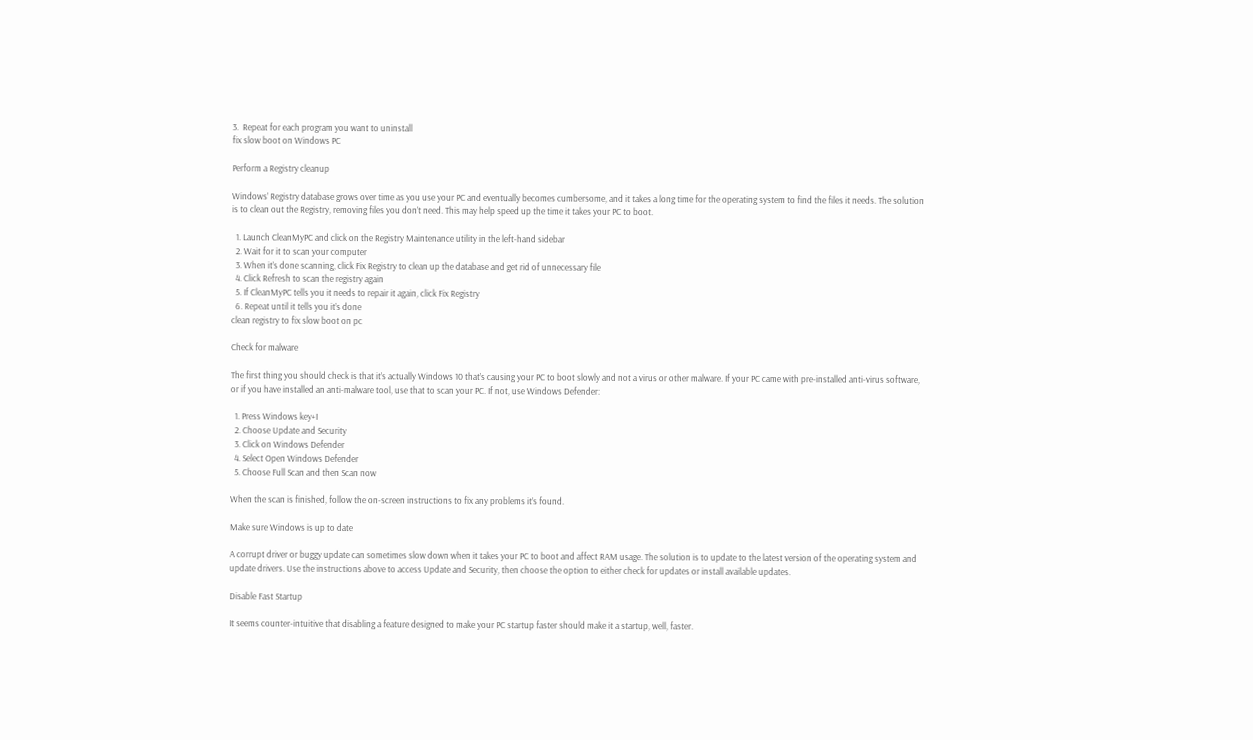3.  Repeat for each program you want to uninstall
fix slow boot on Windows PC

Perform a Registry cleanup

Windows’ Registry database grows over time as you use your PC and eventually becomes cumbersome, and it takes a long time for the operating system to find the files it needs. The solution is to clean out the Registry, removing files you don’t need. This may help speed up the time it takes your PC to boot.

  1. Launch CleanMyPC and click on the Registry Maintenance utility in the left-hand sidebar
  2. Wait for it to scan your computer
  3. When it’s done scanning, click Fix Registry to clean up the database and get rid of unnecessary file
  4. Click Refresh to scan the registry again
  5. If CleanMyPC tells you it needs to repair it again, click Fix Registry
  6. Repeat until it tells you it’s done
clean registry to fix slow boot on pc

Check for malware

The first thing you should check is that it’s actually Windows 10 that’s causing your PC to boot slowly and not a virus or other malware. If your PC came with pre-installed anti-virus software, or if you have installed an anti-malware tool, use that to scan your PC. If not, use Windows Defender:

  1. Press Windows key+I
  2. Choose Update and Security
  3. Click on Windows Defender
  4. Select Open Windows Defender
  5. Choose Full Scan and then Scan now

When the scan is finished, follow the on-screen instructions to fix any problems it’s found.

Make sure Windows is up to date

A corrupt driver or buggy update can sometimes slow down when it takes your PC to boot and affect RAM usage. The solution is to update to the latest version of the operating system and update drivers. Use the instructions above to access Update and Security, then choose the option to either check for updates or install available updates.

Disable Fast Startup

It seems counter-intuitive that disabling a feature designed to make your PC startup faster should make it a startup, well, faster.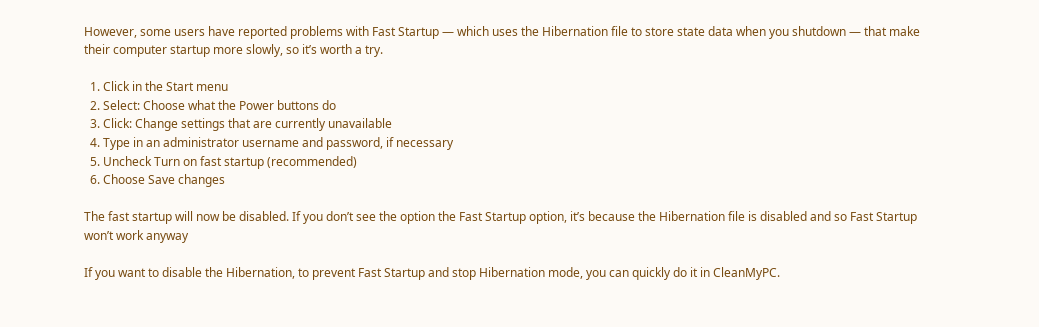However, some users have reported problems with Fast Startup — which uses the Hibernation file to store state data when you shutdown — that make their computer startup more slowly, so it’s worth a try.

  1. Click in the Start menu
  2. Select: Choose what the Power buttons do
  3. Click: Change settings that are currently unavailable
  4. Type in an administrator username and password, if necessary
  5. Uncheck Turn on fast startup (recommended)
  6. Choose Save changes

The fast startup will now be disabled. If you don’t see the option the Fast Startup option, it’s because the Hibernation file is disabled and so Fast Startup won’t work anyway

If you want to disable the Hibernation, to prevent Fast Startup and stop Hibernation mode, you can quickly do it in CleanMyPC.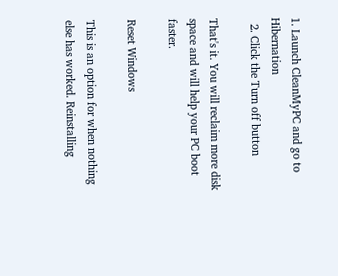1. Launch CleanMyPC and go to Hibernation
  2. Click the Turn off button

That's it. You will reclaim more disk space and will help your PC boot faster.

Reset Windows

This is an option for when nothing else has worked. Reinstalling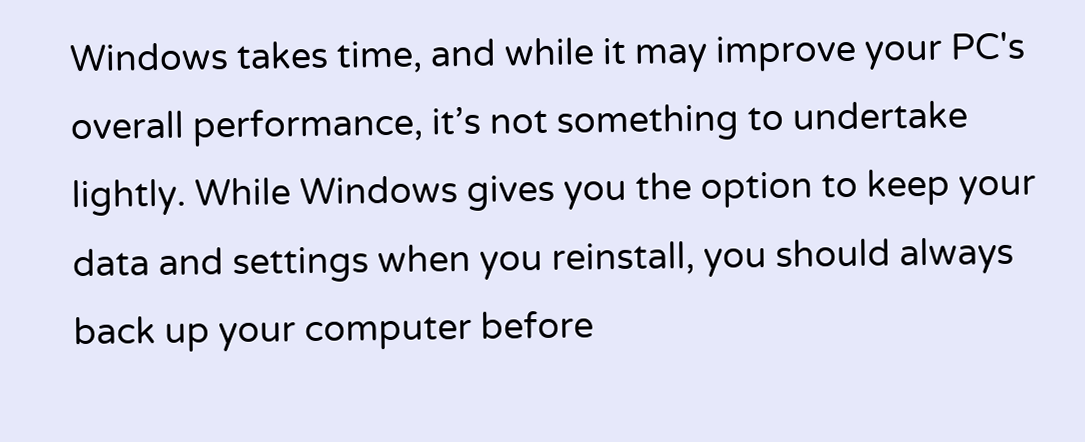Windows takes time, and while it may improve your PC's overall performance, it’s not something to undertake lightly. While Windows gives you the option to keep your data and settings when you reinstall, you should always back up your computer before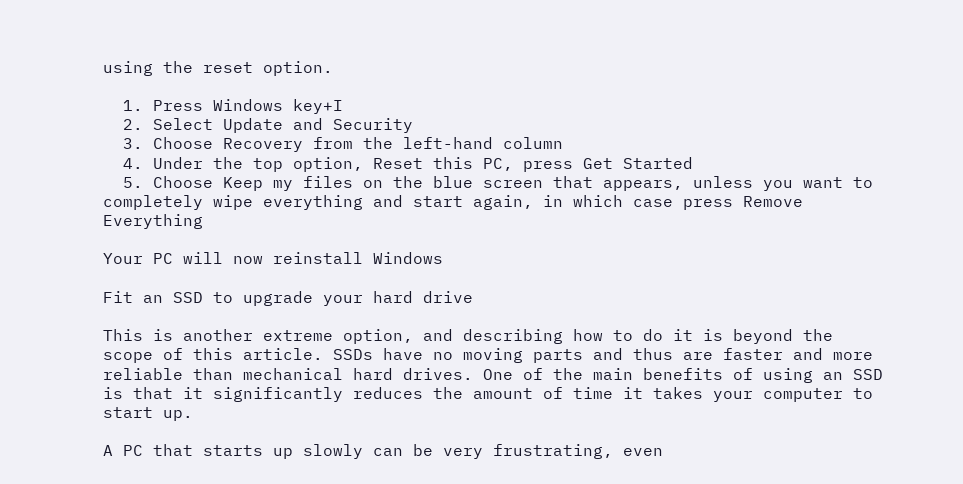using the reset option.

  1. Press Windows key+I
  2. Select Update and Security
  3. Choose Recovery from the left-hand column
  4. Under the top option, Reset this PC, press Get Started
  5. Choose Keep my files on the blue screen that appears, unless you want to completely wipe everything and start again, in which case press Remove Everything

Your PC will now reinstall Windows

Fit an SSD to upgrade your hard drive

This is another extreme option, and describing how to do it is beyond the scope of this article. SSDs have no moving parts and thus are faster and more reliable than mechanical hard drives. One of the main benefits of using an SSD is that it significantly reduces the amount of time it takes your computer to start up.

A PC that starts up slowly can be very frustrating, even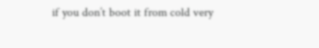if you don’t boot it from cold very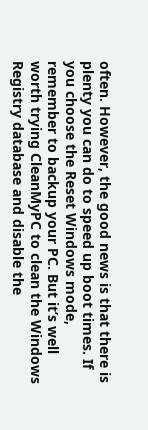often. However, the good news is that there is plenty you can do to speed up boot times. If you choose the Reset Windows mode, remember to backup your PC. But it’s well worth trying CleanMyPC to clean the Windows Registry database and disable the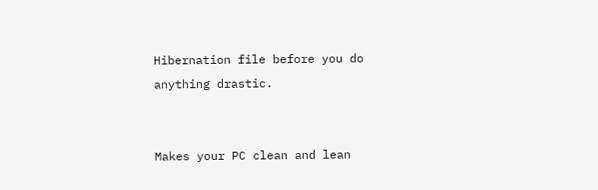Hibernation file before you do anything drastic.


Makes your PC clean and lean